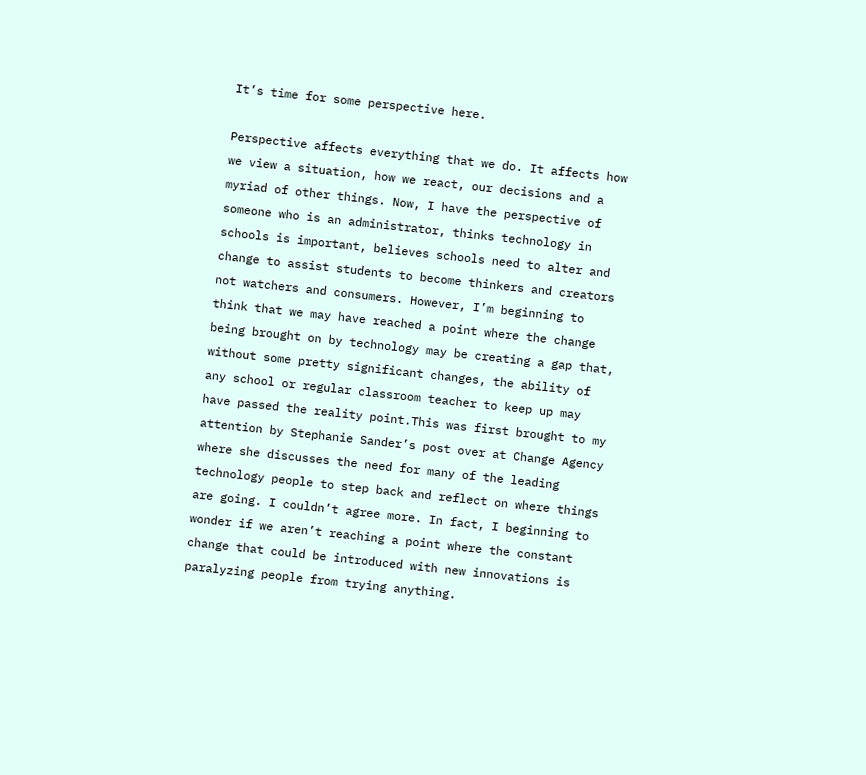It’s time for some perspective here.

Perspective affects everything that we do. It affects how we view a situation, how we react, our decisions and a myriad of other things. Now, I have the perspective of someone who is an administrator, thinks technology in schools is important, believes schools need to alter and change to assist students to become thinkers and creators not watchers and consumers. However, I’m beginning to think that we may have reached a point where the change being brought on by technology may be creating a gap that, without some pretty significant changes, the ability of any school or regular classroom teacher to keep up may have passed the reality point.This was first brought to my attention by Stephanie Sander’s post over at Change Agency where she discusses the need for many of the leading technology people to step back and reflect on where things are going. I couldn’t agree more. In fact, I beginning to wonder if we aren’t reaching a point where the constant change that could be introduced with new innovations is paralyzing people from trying anything.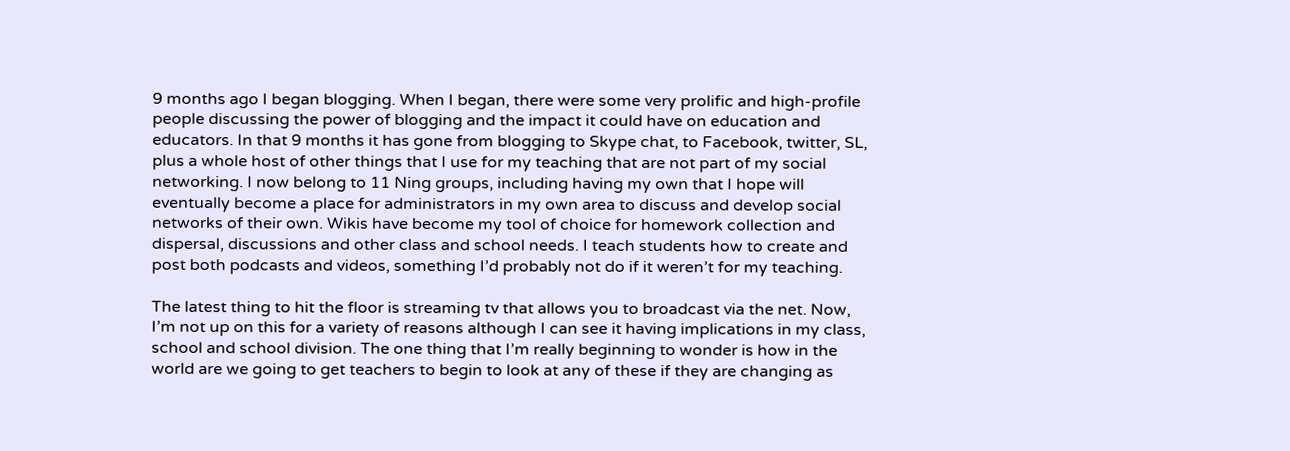9 months ago I began blogging. When I began, there were some very prolific and high-profile people discussing the power of blogging and the impact it could have on education and educators. In that 9 months it has gone from blogging to Skype chat, to Facebook, twitter, SL, plus a whole host of other things that I use for my teaching that are not part of my social networking. I now belong to 11 Ning groups, including having my own that I hope will eventually become a place for administrators in my own area to discuss and develop social networks of their own. Wikis have become my tool of choice for homework collection and dispersal, discussions and other class and school needs. I teach students how to create and post both podcasts and videos, something I’d probably not do if it weren’t for my teaching.

The latest thing to hit the floor is streaming tv that allows you to broadcast via the net. Now, I’m not up on this for a variety of reasons although I can see it having implications in my class, school and school division. The one thing that I’m really beginning to wonder is how in the world are we going to get teachers to begin to look at any of these if they are changing as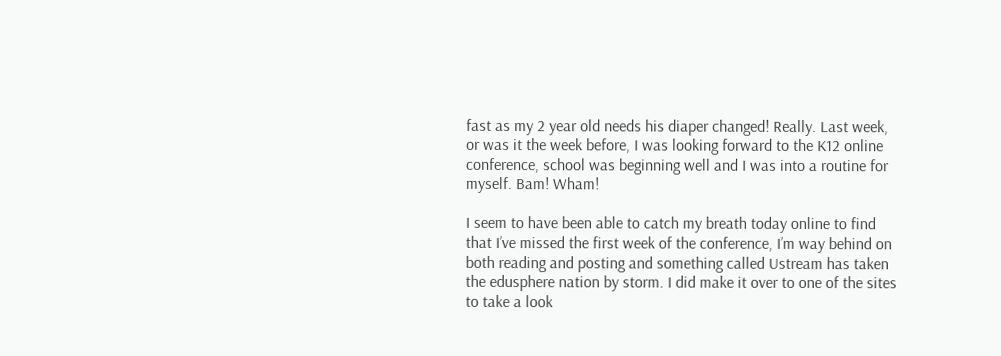fast as my 2 year old needs his diaper changed! Really. Last week, or was it the week before, I was looking forward to the K12 online conference, school was beginning well and I was into a routine for myself. Bam! Wham!

I seem to have been able to catch my breath today online to find that I’ve missed the first week of the conference, I’m way behind on both reading and posting and something called Ustream has taken the edusphere nation by storm. I did make it over to one of the sites to take a look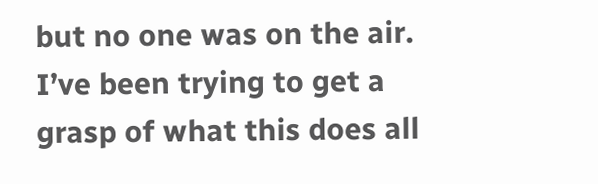but no one was on the air. I’ve been trying to get a grasp of what this does all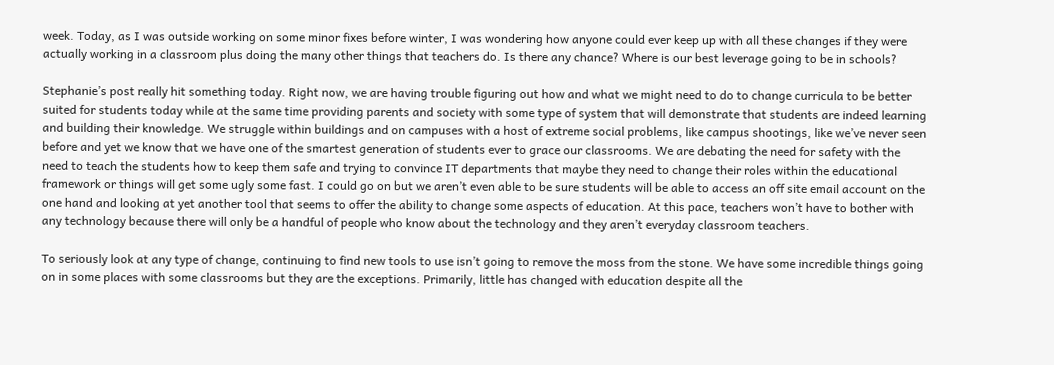week. Today, as I was outside working on some minor fixes before winter, I was wondering how anyone could ever keep up with all these changes if they were actually working in a classroom plus doing the many other things that teachers do. Is there any chance? Where is our best leverage going to be in schools?

Stephanie’s post really hit something today. Right now, we are having trouble figuring out how and what we might need to do to change curricula to be better suited for students today while at the same time providing parents and society with some type of system that will demonstrate that students are indeed learning and building their knowledge. We struggle within buildings and on campuses with a host of extreme social problems, like campus shootings, like we’ve never seen before and yet we know that we have one of the smartest generation of students ever to grace our classrooms. We are debating the need for safety with the need to teach the students how to keep them safe and trying to convince IT departments that maybe they need to change their roles within the educational framework or things will get some ugly some fast. I could go on but we aren’t even able to be sure students will be able to access an off site email account on the one hand and looking at yet another tool that seems to offer the ability to change some aspects of education. At this pace, teachers won’t have to bother with any technology because there will only be a handful of people who know about the technology and they aren’t everyday classroom teachers.

To seriously look at any type of change, continuing to find new tools to use isn’t going to remove the moss from the stone. We have some incredible things going on in some places with some classrooms but they are the exceptions. Primarily, little has changed with education despite all the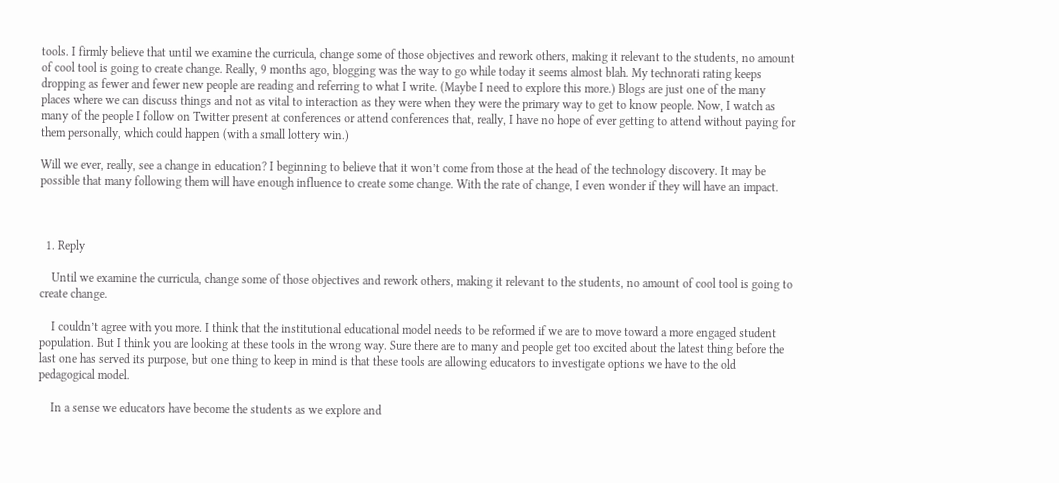tools. I firmly believe that until we examine the curricula, change some of those objectives and rework others, making it relevant to the students, no amount of cool tool is going to create change. Really, 9 months ago, blogging was the way to go while today it seems almost blah. My technorati rating keeps dropping as fewer and fewer new people are reading and referring to what I write. (Maybe I need to explore this more.) Blogs are just one of the many places where we can discuss things and not as vital to interaction as they were when they were the primary way to get to know people. Now, I watch as many of the people I follow on Twitter present at conferences or attend conferences that, really, I have no hope of ever getting to attend without paying for them personally, which could happen (with a small lottery win.)

Will we ever, really, see a change in education? I beginning to believe that it won’t come from those at the head of the technology discovery. It may be possible that many following them will have enough influence to create some change. With the rate of change, I even wonder if they will have an impact.



  1. Reply

    Until we examine the curricula, change some of those objectives and rework others, making it relevant to the students, no amount of cool tool is going to create change.

    I couldn’t agree with you more. I think that the institutional educational model needs to be reformed if we are to move toward a more engaged student population. But I think you are looking at these tools in the wrong way. Sure there are to many and people get too excited about the latest thing before the last one has served its purpose, but one thing to keep in mind is that these tools are allowing educators to investigate options we have to the old pedagogical model.

    In a sense we educators have become the students as we explore and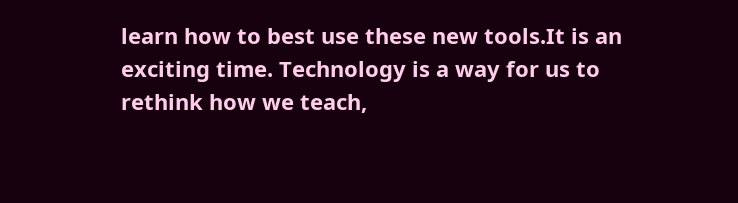learn how to best use these new tools.It is an exciting time. Technology is a way for us to rethink how we teach,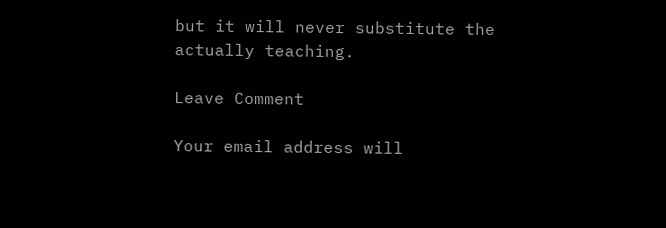but it will never substitute the actually teaching.

Leave Comment

Your email address will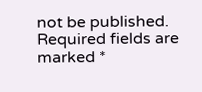not be published. Required fields are marked *